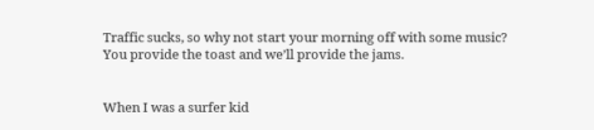Traffic sucks, so why not start your morning off with some music? You provide the toast and we’ll provide the jams.


When I was a surfer kid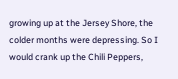growing up at the Jersey Shore, the colder months were depressing. So I would crank up the Chili Peppers,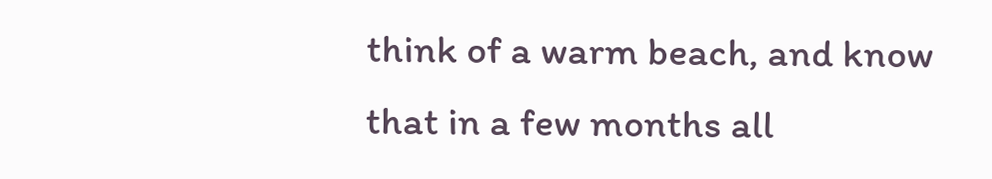think of a warm beach, and know that in a few months all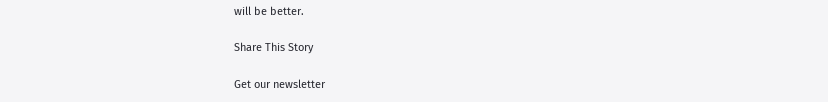will be better.

Share This Story

Get our newsletter